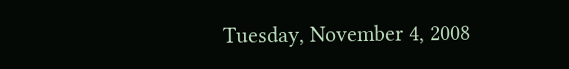Tuesday, November 4, 2008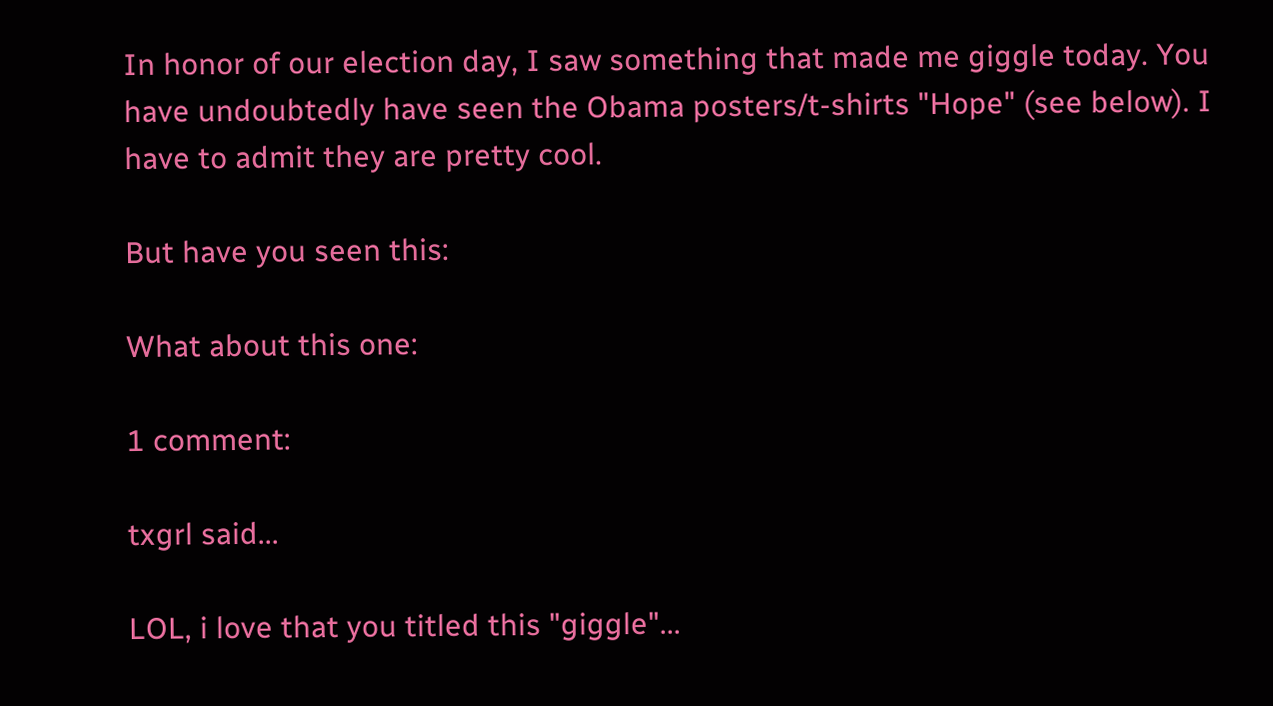In honor of our election day, I saw something that made me giggle today. You have undoubtedly have seen the Obama posters/t-shirts "Hope" (see below). I have to admit they are pretty cool.

But have you seen this:

What about this one:

1 comment:

txgrl said...

LOL, i love that you titled this "giggle"...